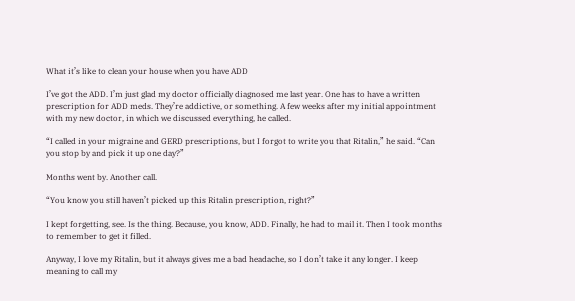What it’s like to clean your house when you have ADD

I’ve got the ADD. I’m just glad my doctor officially diagnosed me last year. One has to have a written prescription for ADD meds. They’re addictive, or something. A few weeks after my initial appointment with my new doctor, in which we discussed everything, he called.

“I called in your migraine and GERD prescriptions, but I forgot to write you that Ritalin,” he said. “Can you stop by and pick it up one day?”

Months went by. Another call.

“You know you still haven’t picked up this Ritalin prescription, right?”

I kept forgetting, see. Is the thing. Because, you know, ADD. Finally, he had to mail it. Then I took months to remember to get it filled.

Anyway, I love my Ritalin, but it always gives me a bad headache, so I don’t take it any longer. I keep meaning to call my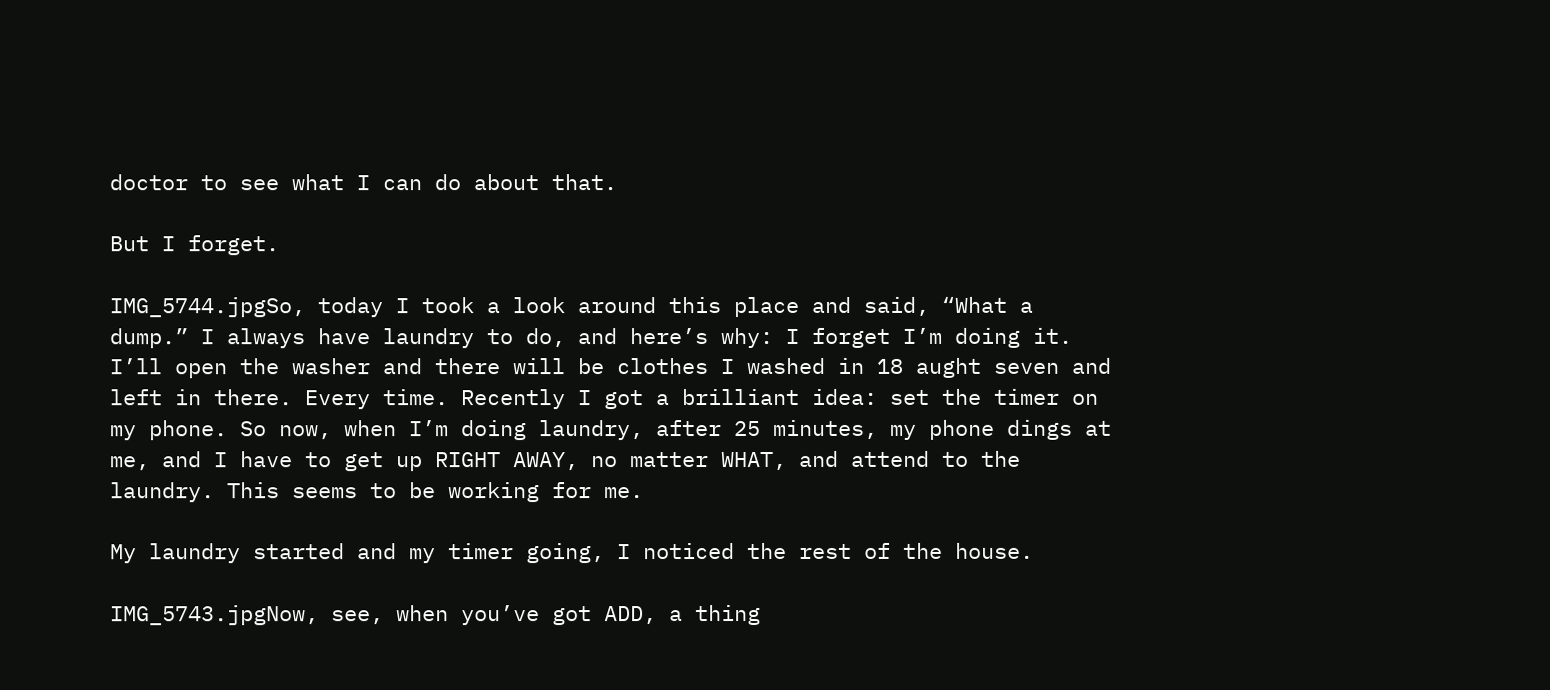doctor to see what I can do about that.

But I forget.

IMG_5744.jpgSo, today I took a look around this place and said, “What a dump.” I always have laundry to do, and here’s why: I forget I’m doing it. I’ll open the washer and there will be clothes I washed in 18 aught seven and left in there. Every time. Recently I got a brilliant idea: set the timer on my phone. So now, when I’m doing laundry, after 25 minutes, my phone dings at me, and I have to get up RIGHT AWAY, no matter WHAT, and attend to the laundry. This seems to be working for me.

My laundry started and my timer going, I noticed the rest of the house.

IMG_5743.jpgNow, see, when you’ve got ADD, a thing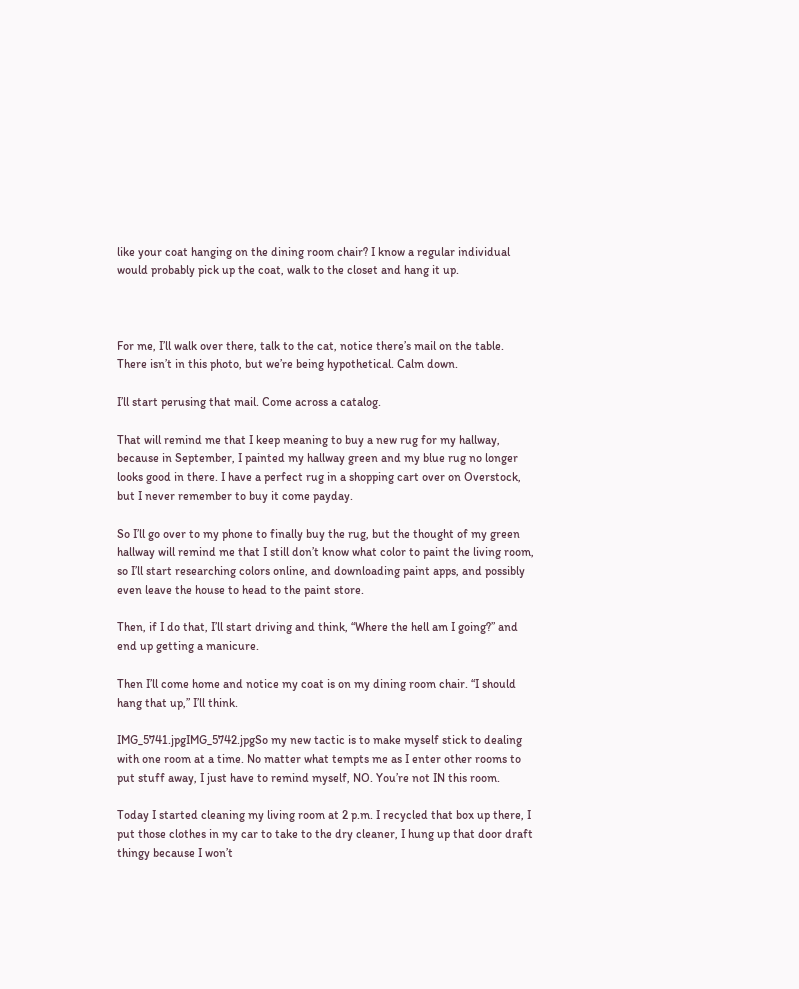like your coat hanging on the dining room chair? I know a regular individual would probably pick up the coat, walk to the closet and hang it up.



For me, I’ll walk over there, talk to the cat, notice there’s mail on the table. There isn’t in this photo, but we’re being hypothetical. Calm down.

I’ll start perusing that mail. Come across a catalog.

That will remind me that I keep meaning to buy a new rug for my hallway, because in September, I painted my hallway green and my blue rug no longer looks good in there. I have a perfect rug in a shopping cart over on Overstock, but I never remember to buy it come payday.

So I’ll go over to my phone to finally buy the rug, but the thought of my green hallway will remind me that I still don’t know what color to paint the living room, so I’ll start researching colors online, and downloading paint apps, and possibly even leave the house to head to the paint store.

Then, if I do that, I’ll start driving and think, “Where the hell am I going?” and end up getting a manicure.

Then I’ll come home and notice my coat is on my dining room chair. “I should hang that up,” I’ll think.

IMG_5741.jpgIMG_5742.jpgSo my new tactic is to make myself stick to dealing with one room at a time. No matter what tempts me as I enter other rooms to put stuff away, I just have to remind myself, NO. You’re not IN this room.

Today I started cleaning my living room at 2 p.m. I recycled that box up there, I put those clothes in my car to take to the dry cleaner, I hung up that door draft thingy because I won’t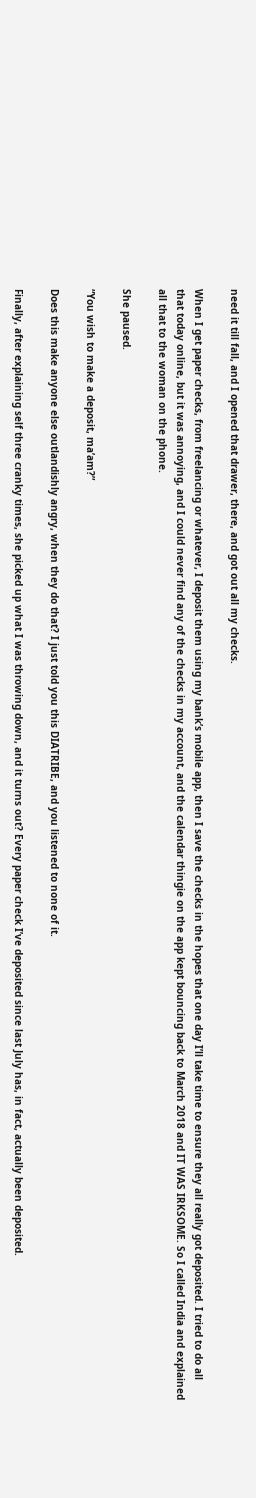need it till fall, and I opened that drawer, there, and got out all my checks.

When I get paper checks, from freelancing or whatever, I deposit them using my bank’s mobile app, then I save the checks in the hopes that one day I’ll take time to ensure they all really got deposited. I tried to do all that today online, but it was annoying, and I could never find any of the checks in my account, and the calendar thingie on the app kept bouncing back to March 2018 and IT WAS IRKSOME. So I called India and explained all that to the woman on the phone.

She paused.

“You wish to make a deposit, ma’am?”

Does this make anyone else outlandishly angry, when they do that? I just told you this DIATRIBE, and you listened to none of it.

Finally, after explaining self three cranky times, she picked up what I was throwing down, and it turns out? Every paper check I’ve deposited since last July has, in fact, actually been deposited.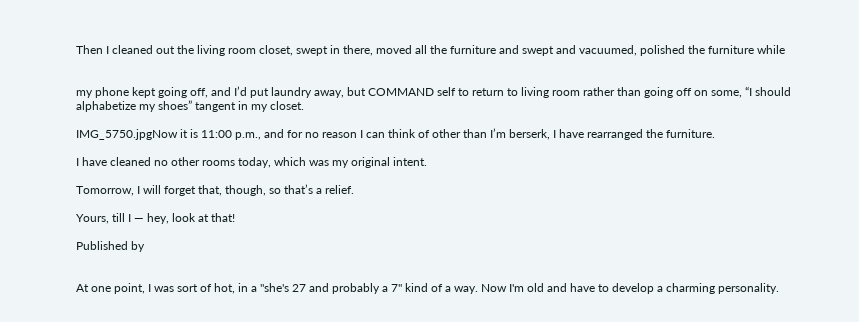Then I cleaned out the living room closet, swept in there, moved all the furniture and swept and vacuumed, polished the furniture while


my phone kept going off, and I’d put laundry away, but COMMAND self to return to living room rather than going off on some, “I should alphabetize my shoes” tangent in my closet.

IMG_5750.jpgNow it is 11:00 p.m., and for no reason I can think of other than I’m berserk, I have rearranged the furniture.

I have cleaned no other rooms today, which was my original intent.

Tomorrow, I will forget that, though, so that’s a relief.

Yours, till I — hey, look at that!

Published by


At one point, I was sort of hot, in a "she's 27 and probably a 7" kind of a way. Now I'm old and have to develop a charming personality.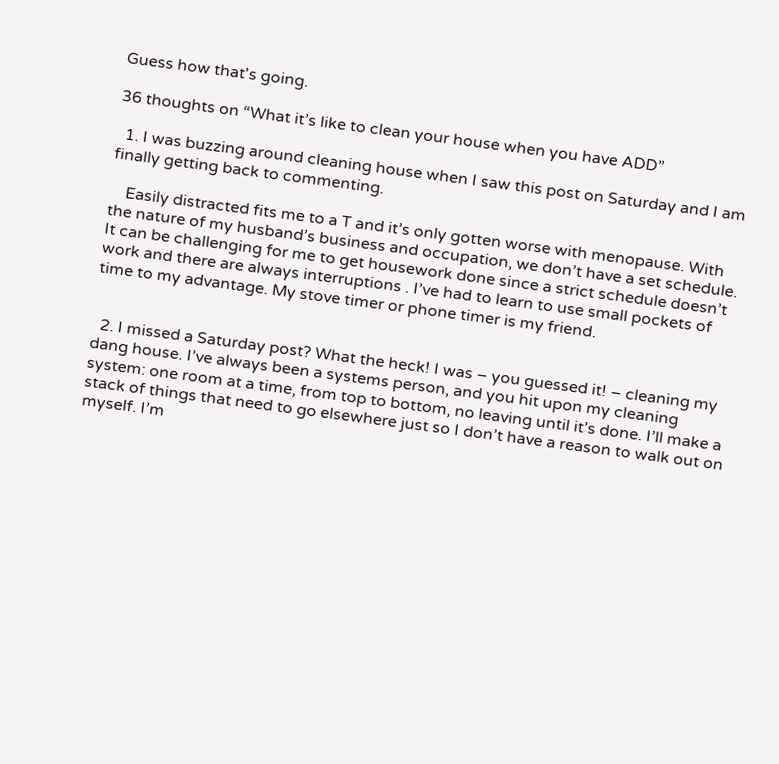Guess how that's going.

36 thoughts on “What it’s like to clean your house when you have ADD”

  1. I was buzzing around cleaning house when I saw this post on Saturday and I am finally getting back to commenting.

    Easily distracted fits me to a T and it’s only gotten worse with menopause. With the nature of my husband’s business and occupation, we don’t have a set schedule. It can be challenging for me to get housework done since a strict schedule doesn’t work and there are always interruptions . I’ve had to learn to use small pockets of time to my advantage. My stove timer or phone timer is my friend.


  2. I missed a Saturday post? What the heck! I was – you guessed it! – cleaning my dang house. I’ve always been a systems person, and you hit upon my cleaning system: one room at a time, from top to bottom, no leaving until it’s done. I’ll make a stack of things that need to go elsewhere just so I don’t have a reason to walk out on myself. I’m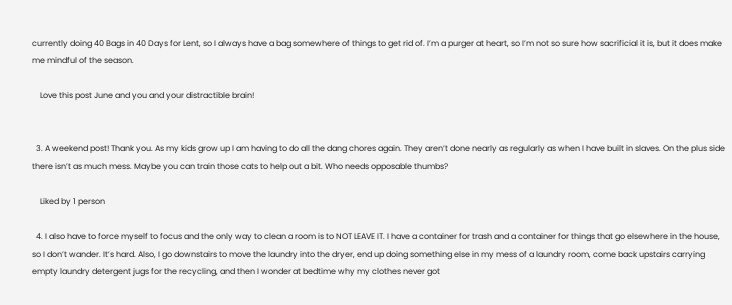currently doing 40 Bags in 40 Days for Lent, so I always have a bag somewhere of things to get rid of. I’m a purger at heart, so I’m not so sure how sacrificial it is, but it does make me mindful of the season.

    Love this post June and you and your distractible brain!


  3. A weekend post! Thank you. As my kids grow up I am having to do all the dang chores again. They aren’t done nearly as regularly as when I have built in slaves. On the plus side there isn’t as much mess. Maybe you can train those cats to help out a bit. Who needs opposable thumbs?

    Liked by 1 person

  4. I also have to force myself to focus and the only way to clean a room is to NOT LEAVE IT. I have a container for trash and a container for things that go elsewhere in the house, so I don’t wander. It’s hard. Also, I go downstairs to move the laundry into the dryer, end up doing something else in my mess of a laundry room, come back upstairs carrying empty laundry detergent jugs for the recycling, and then I wonder at bedtime why my clothes never got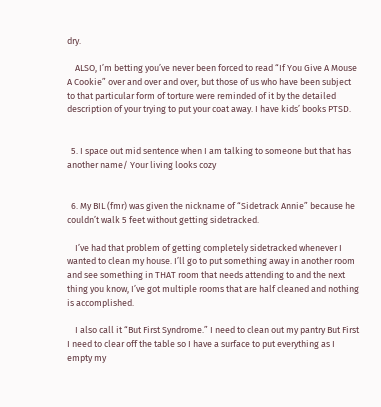dry.

    ALSO, I’m betting you’ve never been forced to read “If You Give A Mouse A Cookie” over and over and over, but those of us who have been subject to that particular form of torture were reminded of it by the detailed description of your trying to put your coat away. I have kids’ books PTSD.


  5. I space out mid sentence when I am talking to someone but that has another name/ Your living looks cozy


  6. My BIL (fmr) was given the nickname of “Sidetrack Annie” because he couldn’t walk 5 feet without getting sidetracked.

    I’ve had that problem of getting completely sidetracked whenever I wanted to clean my house. I’ll go to put something away in another room and see something in THAT room that needs attending to and the next thing you know, I’ve got multiple rooms that are half cleaned and nothing is accomplished.

    I also call it “But First Syndrome.” I need to clean out my pantry But First I need to clear off the table so I have a surface to put everything as I empty my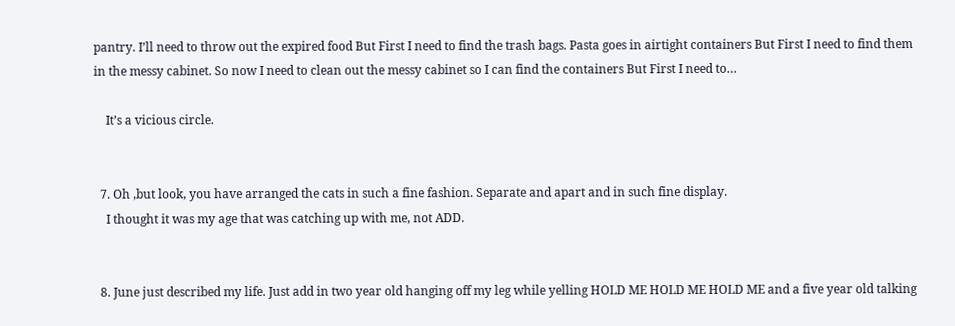pantry. I’ll need to throw out the expired food But First I need to find the trash bags. Pasta goes in airtight containers But First I need to find them in the messy cabinet. So now I need to clean out the messy cabinet so I can find the containers But First I need to…

    It’s a vicious circle.


  7. Oh ,but look, you have arranged the cats in such a fine fashion. Separate and apart and in such fine display.
    I thought it was my age that was catching up with me, not ADD.


  8. June just described my life. Just add in two year old hanging off my leg while yelling HOLD ME HOLD ME HOLD ME and a five year old talking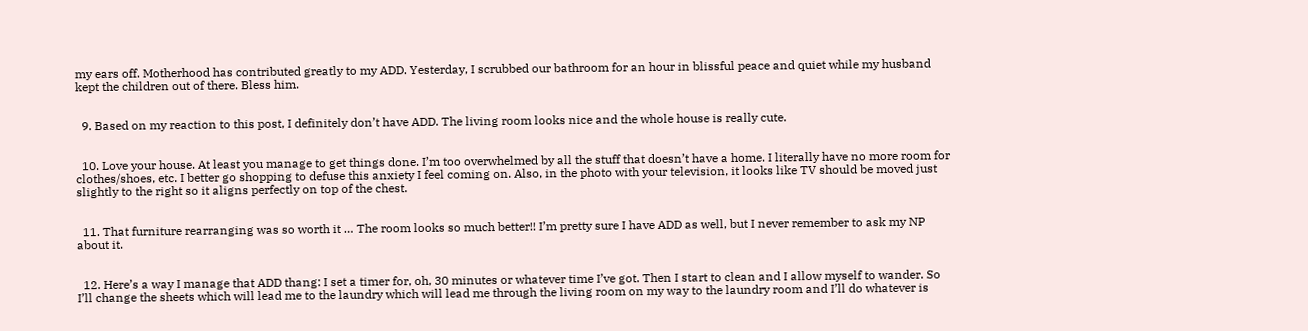my ears off. Motherhood has contributed greatly to my ADD. Yesterday, I scrubbed our bathroom for an hour in blissful peace and quiet while my husband kept the children out of there. Bless him.


  9. Based on my reaction to this post, I definitely don’t have ADD. The living room looks nice and the whole house is really cute.


  10. Love your house. At least you manage to get things done. I’m too overwhelmed by all the stuff that doesn’t have a home. I literally have no more room for clothes/shoes, etc. I better go shopping to defuse this anxiety I feel coming on. Also, in the photo with your television, it looks like TV should be moved just slightly to the right so it aligns perfectly on top of the chest.


  11. That furniture rearranging was so worth it … The room looks so much better!! I’m pretty sure I have ADD as well, but I never remember to ask my NP about it.


  12. Here’s a way I manage that ADD thang: I set a timer for, oh, 30 minutes or whatever time I’ve got. Then I start to clean and I allow myself to wander. So I’ll change the sheets which will lead me to the laundry which will lead me through the living room on my way to the laundry room and I’ll do whatever is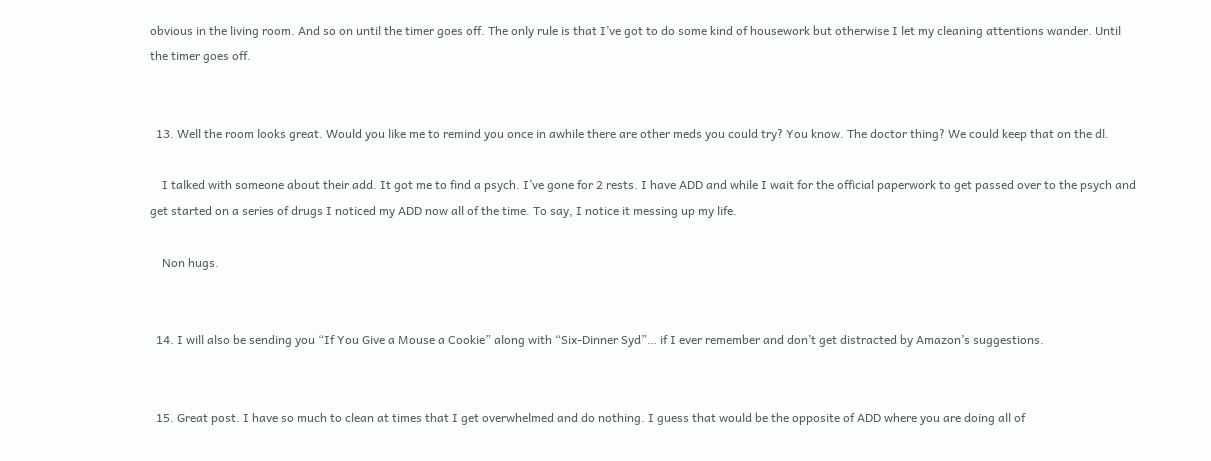obvious in the living room. And so on until the timer goes off. The only rule is that I’ve got to do some kind of housework but otherwise I let my cleaning attentions wander. Until the timer goes off.


  13. Well the room looks great. Would you like me to remind you once in awhile there are other meds you could try? You know. The doctor thing? We could keep that on the dl.

    I talked with someone about their add. It got me to find a psych. I’ve gone for 2 rests. I have ADD and while I wait for the official paperwork to get passed over to the psych and get started on a series of drugs I noticed my ADD now all of the time. To say, I notice it messing up my life.

    Non hugs.


  14. I will also be sending you “If You Give a Mouse a Cookie” along with “Six-Dinner Syd”… if I ever remember and don’t get distracted by Amazon’s suggestions.


  15. Great post. I have so much to clean at times that I get overwhelmed and do nothing. I guess that would be the opposite of ADD where you are doing all of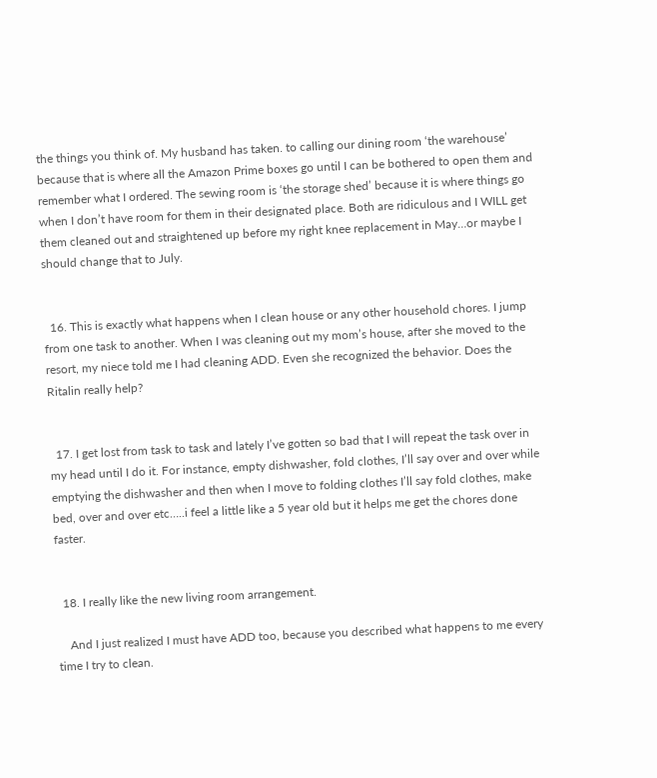the things you think of. My husband has taken. to calling our dining room ‘the warehouse’ because that is where all the Amazon Prime boxes go until I can be bothered to open them and remember what I ordered. The sewing room is ‘the storage shed’ because it is where things go when I don’t have room for them in their designated place. Both are ridiculous and I WILL get them cleaned out and straightened up before my right knee replacement in May…or maybe I should change that to July.


  16. This is exactly what happens when I clean house or any other household chores. I jump from one task to another. When I was cleaning out my mom’s house, after she moved to the resort, my niece told me I had cleaning ADD. Even she recognized the behavior. Does the Ritalin really help?


  17. I get lost from task to task and lately I’ve gotten so bad that I will repeat the task over in my head until I do it. For instance, empty dishwasher, fold clothes, I’ll say over and over while emptying the dishwasher and then when I move to folding clothes I’ll say fold clothes, make bed, over and over etc…..i feel a little like a 5 year old but it helps me get the chores done faster.


  18. I really like the new living room arrangement.

    And I just realized I must have ADD too, because you described what happens to me every time I try to clean.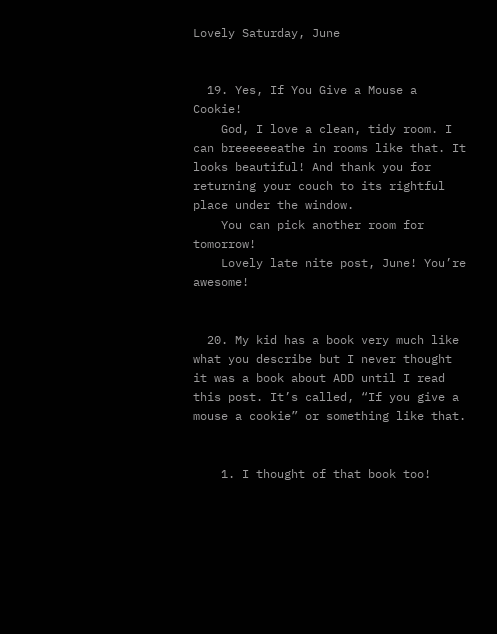Lovely Saturday, June


  19. Yes, If You Give a Mouse a Cookie!
    God, I love a clean, tidy room. I can breeeeeeathe in rooms like that. It looks beautiful! And thank you for returning your couch to its rightful place under the window.
    You can pick another room for tomorrow!
    Lovely late nite post, June! You’re awesome!


  20. My kid has a book very much like what you describe but I never thought it was a book about ADD until I read this post. It’s called, “If you give a mouse a cookie” or something like that.


    1. I thought of that book too!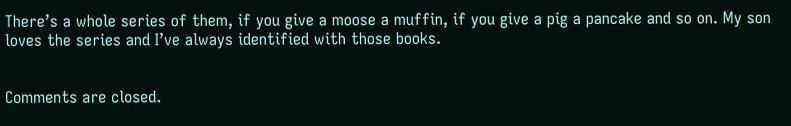There’s a whole series of them, if you give a moose a muffin, if you give a pig a pancake and so on. My son loves the series and I’ve always identified with those books.


Comments are closed.